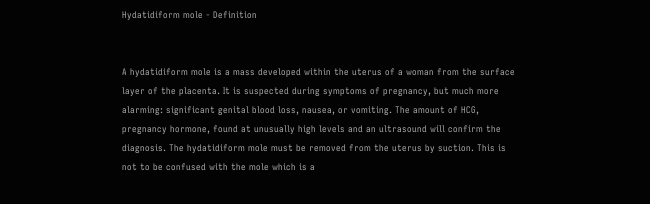Hydatidiform mole - Definition


A hydatidiform mole is a mass developed within the uterus of a woman from the surface layer of the placenta. It is suspected during symptoms of pregnancy, but much more alarming: significant genital blood loss, nausea, or vomiting. The amount of HCG, pregnancy hormone, found at unusually high levels and an ultrasound will confirm the diagnosis. The hydatidiform mole must be removed from the uterus by suction. This is not to be confused with the mole which is a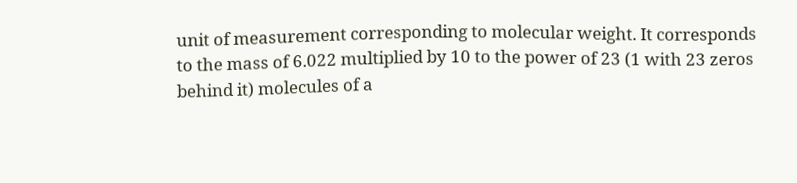unit of measurement corresponding to molecular weight. It corresponds to the mass of 6.022 multiplied by 10 to the power of 23 (1 with 23 zeros behind it) molecules of a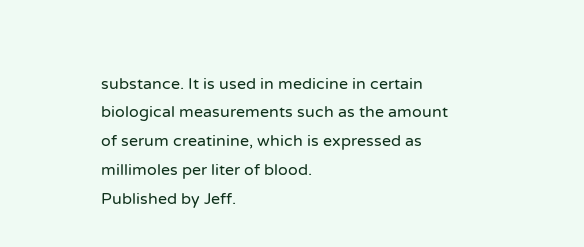substance. It is used in medicine in certain biological measurements such as the amount of serum creatinine, which is expressed as millimoles per liter of blood.
Published by Jeff.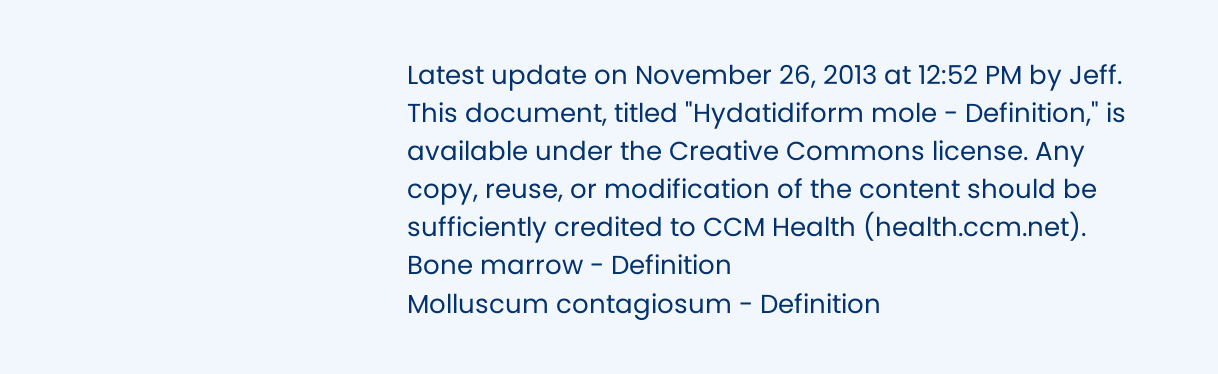Latest update on November 26, 2013 at 12:52 PM by Jeff.
This document, titled "Hydatidiform mole - Definition," is available under the Creative Commons license. Any copy, reuse, or modification of the content should be sufficiently credited to CCM Health (health.ccm.net).
Bone marrow - Definition
Molluscum contagiosum - Definition